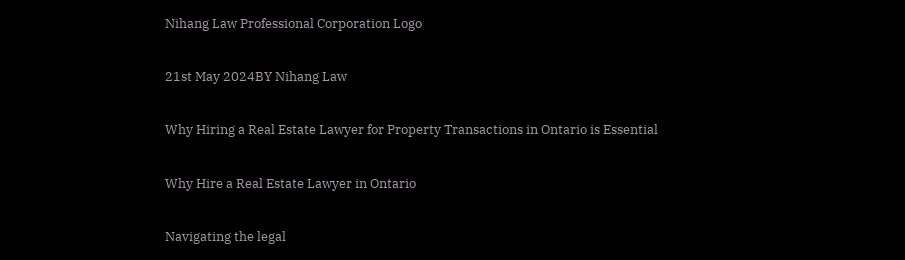Nihang Law Professional Corporation Logo

21st May 2024BY Nihang Law

Why Hiring a Real Estate Lawyer for Property Transactions in Ontario is Essential

Why Hire a Real Estate Lawyer in Ontario

Navigating the legal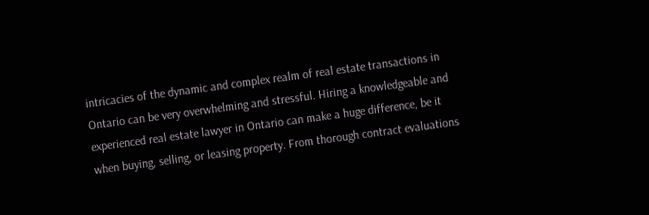intricacies of the dynamic and complex realm of real estate transactions in Ontario can be very overwhelming and stressful. Hiring a knowledgeable and experienced real estate lawyer in Ontario can make a huge difference, be it when buying, selling, or leasing property. From thorough contract evaluations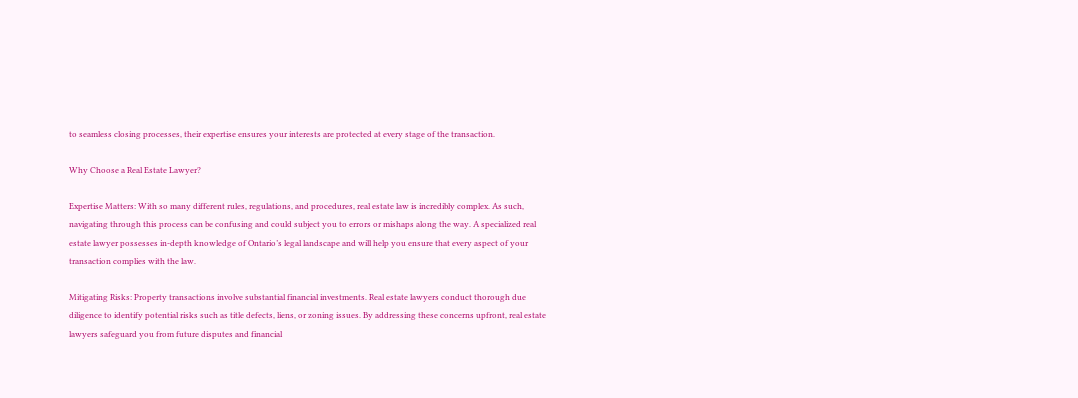to seamless closing processes, their expertise ensures your interests are protected at every stage of the transaction.

Why Choose a Real Estate Lawyer?

Expertise Matters: With so many different rules, regulations, and procedures, real estate law is incredibly complex. As such, navigating through this process can be confusing and could subject you to errors or mishaps along the way. A specialized real estate lawyer possesses in-depth knowledge of Ontario’s legal landscape and will help you ensure that every aspect of your transaction complies with the law.

Mitigating Risks: Property transactions involve substantial financial investments. Real estate lawyers conduct thorough due diligence to identify potential risks such as title defects, liens, or zoning issues. By addressing these concerns upfront, real estate lawyers safeguard you from future disputes and financial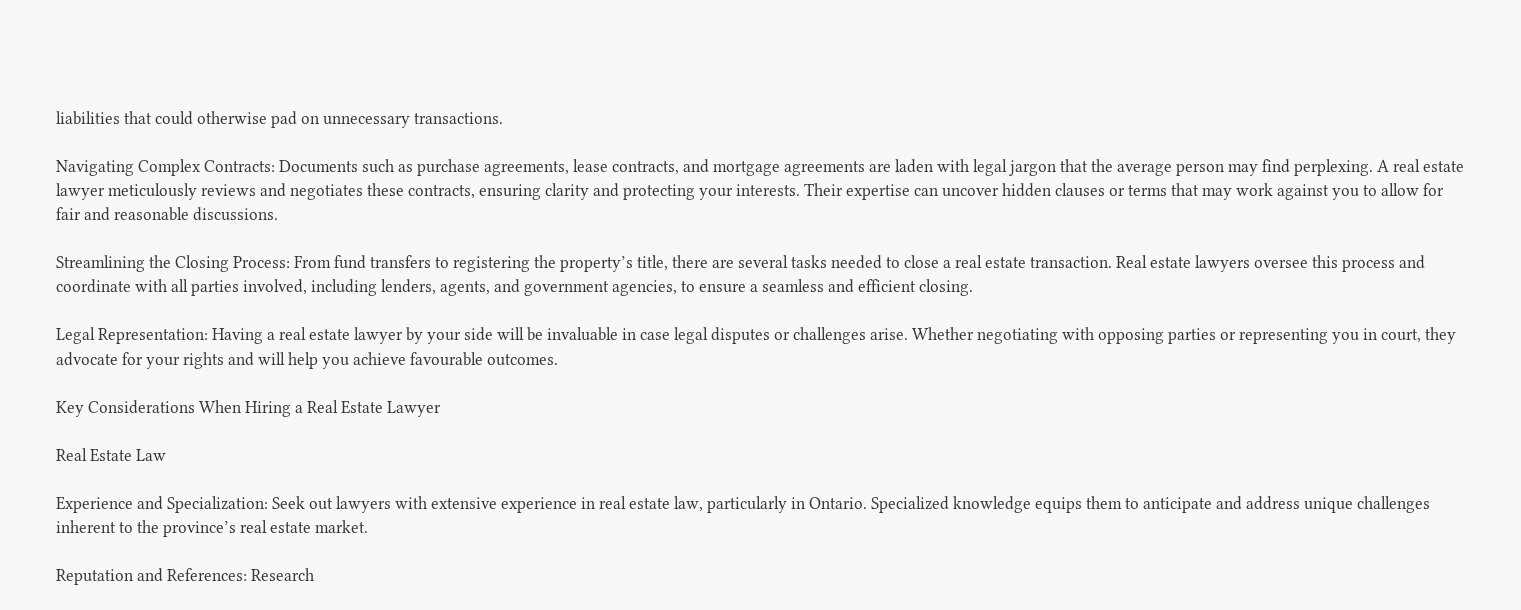liabilities that could otherwise pad on unnecessary transactions.

Navigating Complex Contracts: Documents such as purchase agreements, lease contracts, and mortgage agreements are laden with legal jargon that the average person may find perplexing. A real estate lawyer meticulously reviews and negotiates these contracts, ensuring clarity and protecting your interests. Their expertise can uncover hidden clauses or terms that may work against you to allow for fair and reasonable discussions.

Streamlining the Closing Process: From fund transfers to registering the property’s title, there are several tasks needed to close a real estate transaction. Real estate lawyers oversee this process and coordinate with all parties involved, including lenders, agents, and government agencies, to ensure a seamless and efficient closing.

Legal Representation: Having a real estate lawyer by your side will be invaluable in case legal disputes or challenges arise. Whether negotiating with opposing parties or representing you in court, they advocate for your rights and will help you achieve favourable outcomes.

Key Considerations When Hiring a Real Estate Lawyer

Real Estate Law

Experience and Specialization: Seek out lawyers with extensive experience in real estate law, particularly in Ontario. Specialized knowledge equips them to anticipate and address unique challenges inherent to the province’s real estate market.

Reputation and References: Research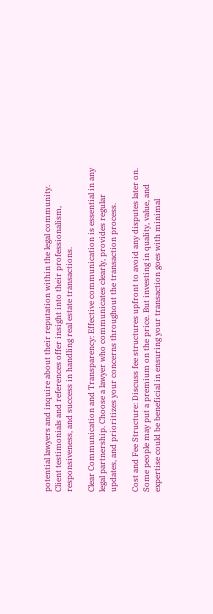potential lawyers and inquire about their reputation within the legal community. Client testimonials and references offer insight into their professionalism, responsiveness, and success in handling real estate transactions.

Clear Communication and Transparency: Effective communication is essential in any legal partnership. Choose a lawyer who communicates clearly, provides regular updates, and prioritizes your concerns throughout the transaction process.

Cost and Fee Structure: Discuss fee structures upfront to avoid any disputes later on. Some people may put a premium on the price. But investing in quality, value, and expertise could be beneficial in ensuring your transaction goes with minimal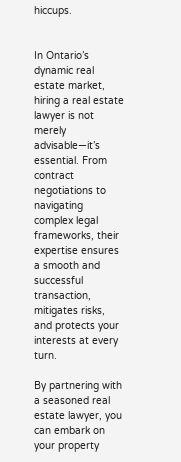hiccups.


In Ontario’s dynamic real estate market, hiring a real estate lawyer is not merely advisable—it’s essential. From contract negotiations to navigating complex legal frameworks, their expertise ensures a smooth and successful transaction, mitigates risks, and protects your interests at every turn.

By partnering with a seasoned real estate lawyer, you can embark on your property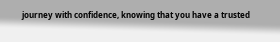journey with confidence, knowing that you have a trusted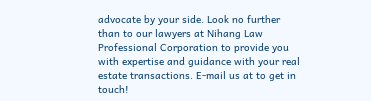advocate by your side. Look no further than to our lawyers at Nihang Law Professional Corporation to provide you with expertise and guidance with your real estate transactions. E-mail us at to get in touch!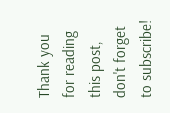Thank you for reading this post, don't forget to subscribe!